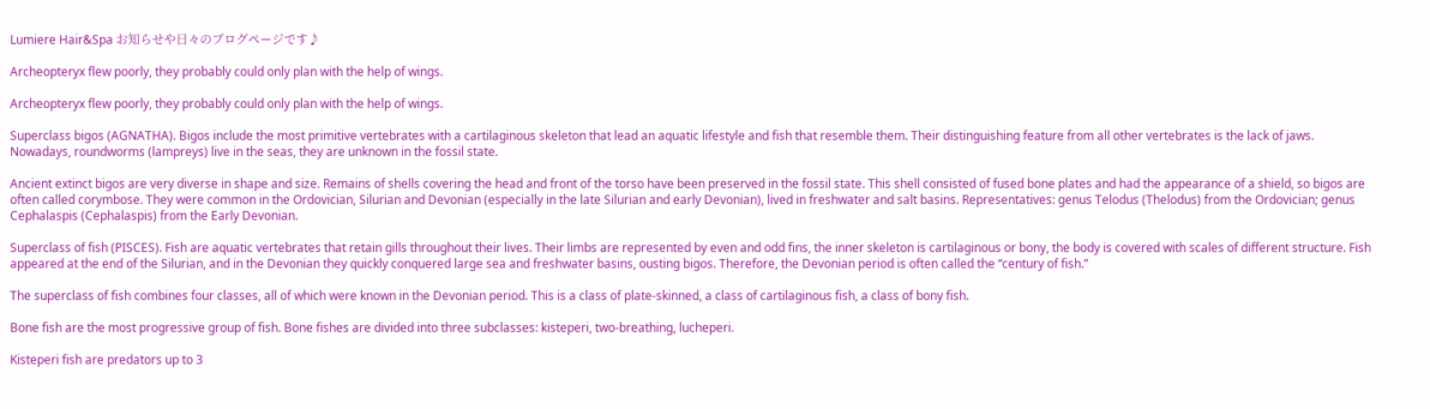Lumiere Hair&Spa お知らせや日々のブログページです♪

Archeopteryx flew poorly, they probably could only plan with the help of wings.

Archeopteryx flew poorly, they probably could only plan with the help of wings.

Superclass bigos (AGNATHA). Bigos include the most primitive vertebrates with a cartilaginous skeleton that lead an aquatic lifestyle and fish that resemble them. Their distinguishing feature from all other vertebrates is the lack of jaws. Nowadays, roundworms (lampreys) live in the seas, they are unknown in the fossil state.

Ancient extinct bigos are very diverse in shape and size. Remains of shells covering the head and front of the torso have been preserved in the fossil state. This shell consisted of fused bone plates and had the appearance of a shield, so bigos are often called corymbose. They were common in the Ordovician, Silurian and Devonian (especially in the late Silurian and early Devonian), lived in freshwater and salt basins. Representatives: genus Telodus (Thelodus) from the Ordovician; genus Cephalaspis (Cephalaspis) from the Early Devonian.

Superclass of fish (PISCES). Fish are aquatic vertebrates that retain gills throughout their lives. Their limbs are represented by even and odd fins, the inner skeleton is cartilaginous or bony, the body is covered with scales of different structure. Fish appeared at the end of the Silurian, and in the Devonian they quickly conquered large sea and freshwater basins, ousting bigos. Therefore, the Devonian period is often called the “century of fish.”

The superclass of fish combines four classes, all of which were known in the Devonian period. This is a class of plate-skinned, a class of cartilaginous fish, a class of bony fish.

Bone fish are the most progressive group of fish. Bone fishes are divided into three subclasses: kisteperi, two-breathing, lucheperi.

Kisteperi fish are predators up to 3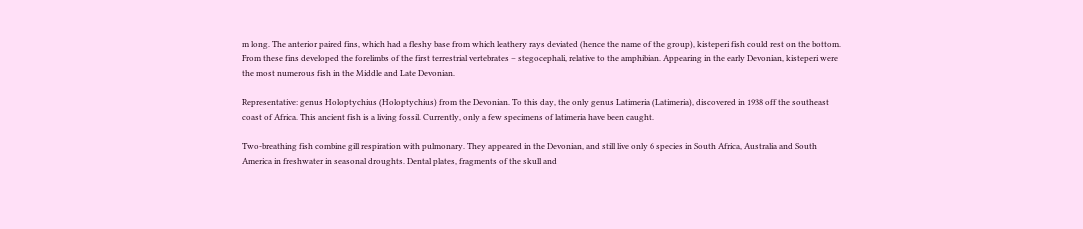m long. The anterior paired fins, which had a fleshy base from which leathery rays deviated (hence the name of the group), kisteperi fish could rest on the bottom. From these fins developed the forelimbs of the first terrestrial vertebrates – stegocephali, relative to the amphibian. Appearing in the early Devonian, kisteperi were the most numerous fish in the Middle and Late Devonian.

Representative: genus Holoptychius (Holoptychius) from the Devonian. To this day, the only genus Latimeria (Latimeria), discovered in 1938 off the southeast coast of Africa. This ancient fish is a living fossil. Currently, only a few specimens of latimeria have been caught.

Two-breathing fish combine gill respiration with pulmonary. They appeared in the Devonian, and still live only 6 species in South Africa, Australia and South America in freshwater in seasonal droughts. Dental plates, fragments of the skull and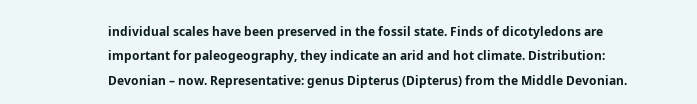individual scales have been preserved in the fossil state. Finds of dicotyledons are important for paleogeography, they indicate an arid and hot climate. Distribution: Devonian – now. Representative: genus Dipterus (Dipterus) from the Middle Devonian.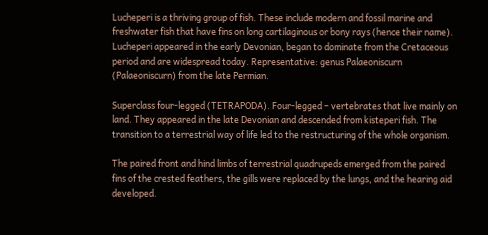Lucheperi is a thriving group of fish. These include modern and fossil marine and freshwater fish that have fins on long cartilaginous or bony rays (hence their name). Lucheperi appeared in the early Devonian, began to dominate from the Cretaceous period and are widespread today. Representative: genus Palaeoniscurn (Palaeoniscurn) from the late Permian.

Superclass four-legged (TETRAPODA). Four-legged – vertebrates that live mainly on land. They appeared in the late Devonian and descended from kisteperi fish. The transition to a terrestrial way of life led to the restructuring of the whole organism.

The paired front and hind limbs of terrestrial quadrupeds emerged from the paired fins of the crested feathers, the gills were replaced by the lungs, and the hearing aid developed.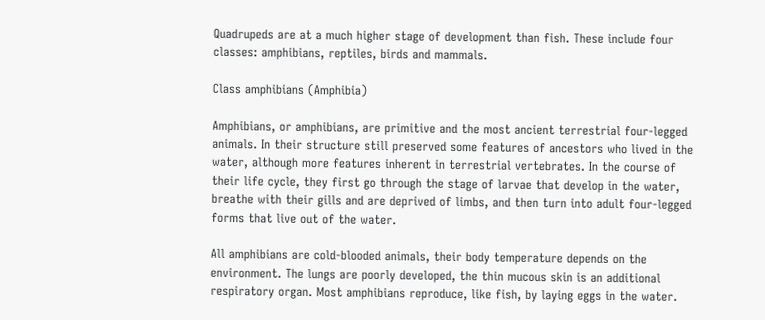Quadrupeds are at a much higher stage of development than fish. These include four classes: amphibians, reptiles, birds and mammals.

Class amphibians (Amphibia)

Amphibians, or amphibians, are primitive and the most ancient terrestrial four-legged animals. In their structure still preserved some features of ancestors who lived in the water, although more features inherent in terrestrial vertebrates. In the course of their life cycle, they first go through the stage of larvae that develop in the water, breathe with their gills and are deprived of limbs, and then turn into adult four-legged forms that live out of the water.

All amphibians are cold-blooded animals, their body temperature depends on the environment. The lungs are poorly developed, the thin mucous skin is an additional respiratory organ. Most amphibians reproduce, like fish, by laying eggs in the water.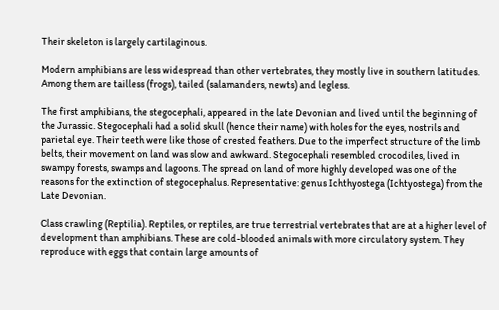Their skeleton is largely cartilaginous.

Modern amphibians are less widespread than other vertebrates, they mostly live in southern latitudes. Among them are tailless (frogs), tailed (salamanders, newts) and legless.

The first amphibians, the stegocephali, appeared in the late Devonian and lived until the beginning of the Jurassic. Stegocephali had a solid skull (hence their name) with holes for the eyes, nostrils and parietal eye. Their teeth were like those of crested feathers. Due to the imperfect structure of the limb belts, their movement on land was slow and awkward. Stegocephali resembled crocodiles, lived in swampy forests, swamps and lagoons. The spread on land of more highly developed was one of the reasons for the extinction of stegocephalus. Representative: genus Ichthyostega (Ichtyostega) from the Late Devonian.

Class crawling (Reptilia). Reptiles, or reptiles, are true terrestrial vertebrates that are at a higher level of development than amphibians. These are cold-blooded animals with more circulatory system. They reproduce with eggs that contain large amounts of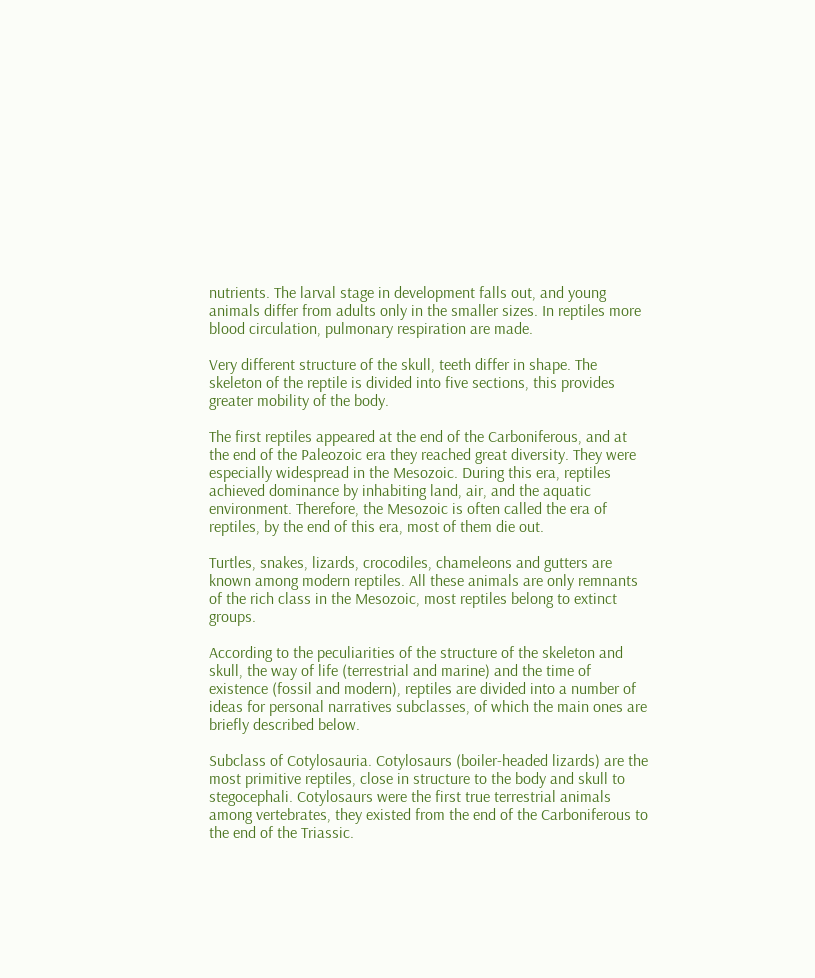nutrients. The larval stage in development falls out, and young animals differ from adults only in the smaller sizes. In reptiles more blood circulation, pulmonary respiration are made.

Very different structure of the skull, teeth differ in shape. The skeleton of the reptile is divided into five sections, this provides greater mobility of the body.

The first reptiles appeared at the end of the Carboniferous, and at the end of the Paleozoic era they reached great diversity. They were especially widespread in the Mesozoic. During this era, reptiles achieved dominance by inhabiting land, air, and the aquatic environment. Therefore, the Mesozoic is often called the era of reptiles, by the end of this era, most of them die out.

Turtles, snakes, lizards, crocodiles, chameleons and gutters are known among modern reptiles. All these animals are only remnants of the rich class in the Mesozoic, most reptiles belong to extinct groups.

According to the peculiarities of the structure of the skeleton and skull, the way of life (terrestrial and marine) and the time of existence (fossil and modern), reptiles are divided into a number of ideas for personal narratives subclasses, of which the main ones are briefly described below.

Subclass of Cotylosauria. Cotylosaurs (boiler-headed lizards) are the most primitive reptiles, close in structure to the body and skull to stegocephali. Cotylosaurs were the first true terrestrial animals among vertebrates, they existed from the end of the Carboniferous to the end of the Triassic.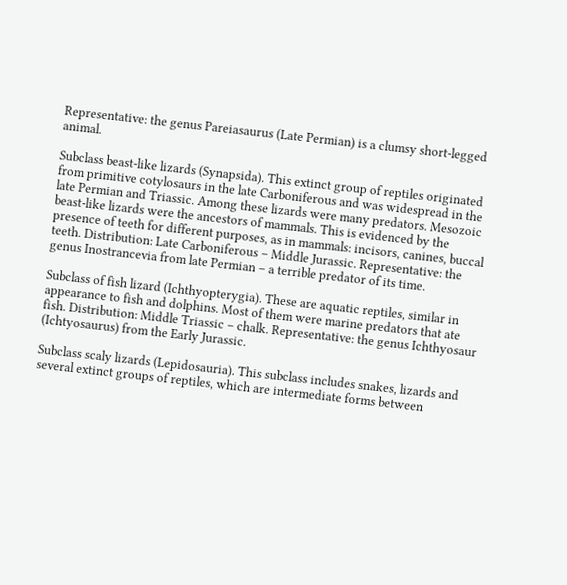Representative: the genus Pareiasaurus (Late Permian) is a clumsy short-legged animal.

Subclass beast-like lizards (Synapsida). This extinct group of reptiles originated from primitive cotylosaurs in the late Carboniferous and was widespread in the late Permian and Triassic. Among these lizards were many predators. Mesozoic beast-like lizards were the ancestors of mammals. This is evidenced by the presence of teeth for different purposes, as in mammals: incisors, canines, buccal teeth. Distribution: Late Carboniferous – Middle Jurassic. Representative: the genus Inostrancevia from late Permian – a terrible predator of its time.

Subclass of fish lizard (Ichthyopterygia). These are aquatic reptiles, similar in appearance to fish and dolphins. Most of them were marine predators that ate fish. Distribution: Middle Triassic – chalk. Representative: the genus Ichthyosaur (Ichtyosaurus) from the Early Jurassic.

Subclass scaly lizards (Lepidosauria). This subclass includes snakes, lizards and several extinct groups of reptiles, which are intermediate forms between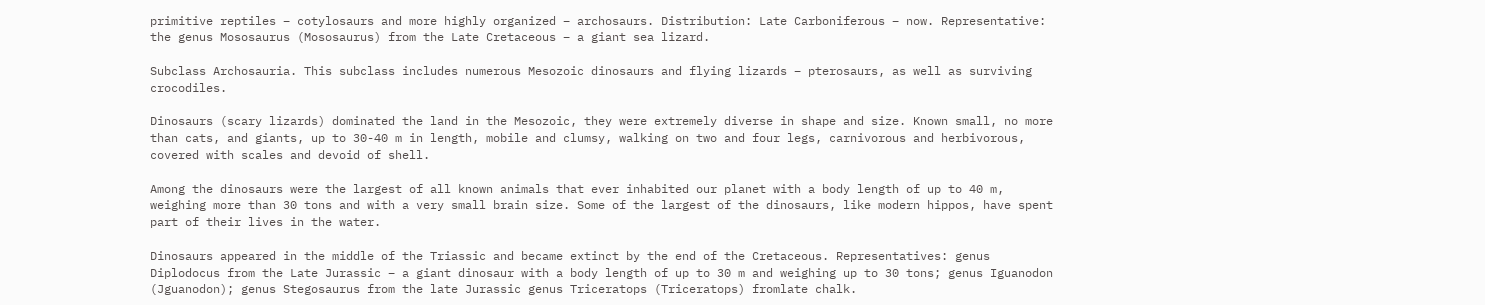primitive reptiles – cotylosaurs and more highly organized – archosaurs. Distribution: Late Carboniferous – now. Representative: the genus Mososaurus (Mososaurus) from the Late Cretaceous – a giant sea lizard.

Subclass Archosauria. This subclass includes numerous Mesozoic dinosaurs and flying lizards – pterosaurs, as well as surviving crocodiles.

Dinosaurs (scary lizards) dominated the land in the Mesozoic, they were extremely diverse in shape and size. Known small, no more than cats, and giants, up to 30-40 m in length, mobile and clumsy, walking on two and four legs, carnivorous and herbivorous, covered with scales and devoid of shell.

Among the dinosaurs were the largest of all known animals that ever inhabited our planet with a body length of up to 40 m, weighing more than 30 tons and with a very small brain size. Some of the largest of the dinosaurs, like modern hippos, have spent part of their lives in the water.

Dinosaurs appeared in the middle of the Triassic and became extinct by the end of the Cretaceous. Representatives: genus Diplodocus from the Late Jurassic – a giant dinosaur with a body length of up to 30 m and weighing up to 30 tons; genus Iguanodon (Jguanodon); genus Stegosaurus from the late Jurassic genus Triceratops (Triceratops) fromlate chalk.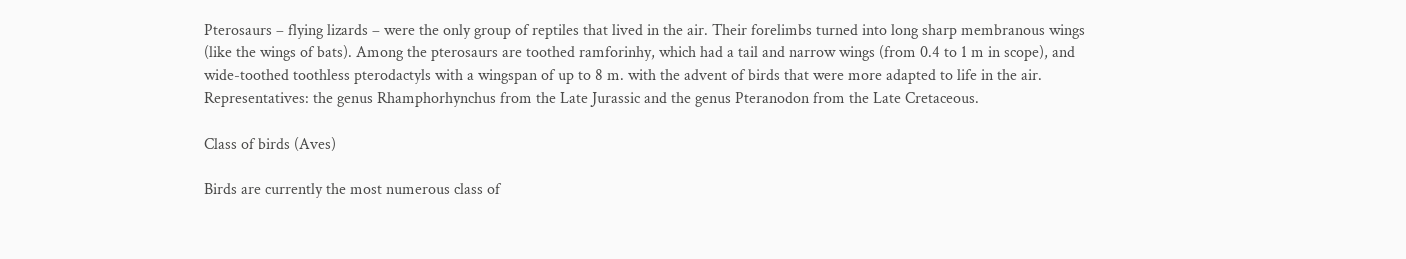Pterosaurs – flying lizards – were the only group of reptiles that lived in the air. Their forelimbs turned into long sharp membranous wings (like the wings of bats). Among the pterosaurs are toothed ramforinhy, which had a tail and narrow wings (from 0.4 to 1 m in scope), and wide-toothed toothless pterodactyls with a wingspan of up to 8 m. with the advent of birds that were more adapted to life in the air. Representatives: the genus Rhamphorhynchus from the Late Jurassic and the genus Pteranodon from the Late Cretaceous.

Class of birds (Aves)

Birds are currently the most numerous class of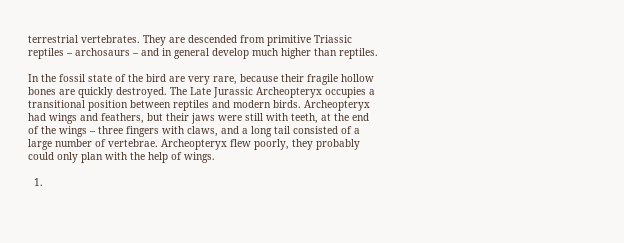terrestrial vertebrates. They are descended from primitive Triassic reptiles – archosaurs – and in general develop much higher than reptiles.

In the fossil state of the bird are very rare, because their fragile hollow bones are quickly destroyed. The Late Jurassic Archeopteryx occupies a transitional position between reptiles and modern birds. Archeopteryx had wings and feathers, but their jaws were still with teeth, at the end of the wings – three fingers with claws, and a long tail consisted of a large number of vertebrae. Archeopteryx flew poorly, they probably could only plan with the help of wings.

  1.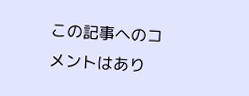この記事へのコメントはあり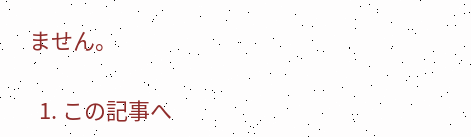ません。

  1. この記事へ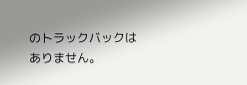のトラックバックはありません。